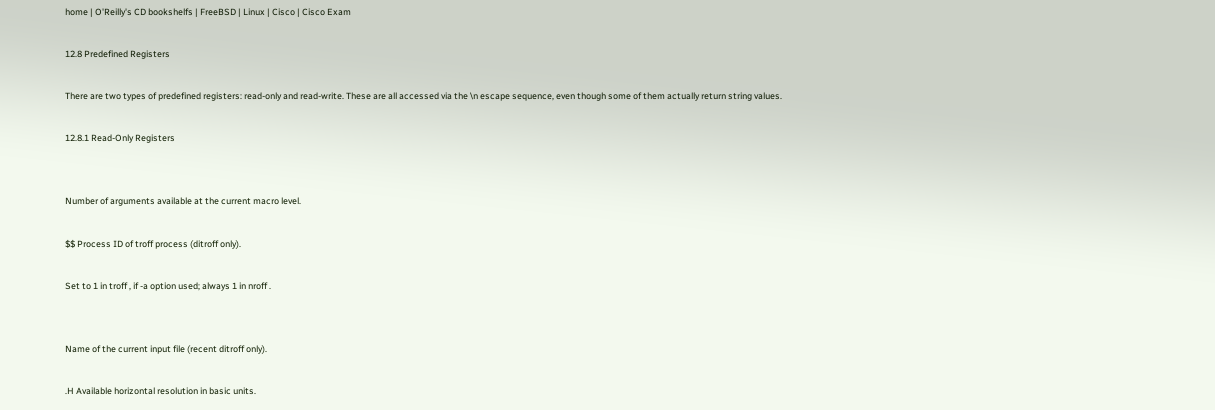home | O'Reilly's CD bookshelfs | FreeBSD | Linux | Cisco | Cisco Exam

12.8 Predefined Registers

There are two types of predefined registers: read-only and read-write. These are all accessed via the \n escape sequence, even though some of them actually return string values.

12.8.1 Read-Only Registers


Number of arguments available at the current macro level.

$$ Process ID of troff process (ditroff only).

Set to 1 in troff , if -a option used; always 1 in nroff .


Name of the current input file (recent ditroff only).

.H Available horizontal resolution in basic units.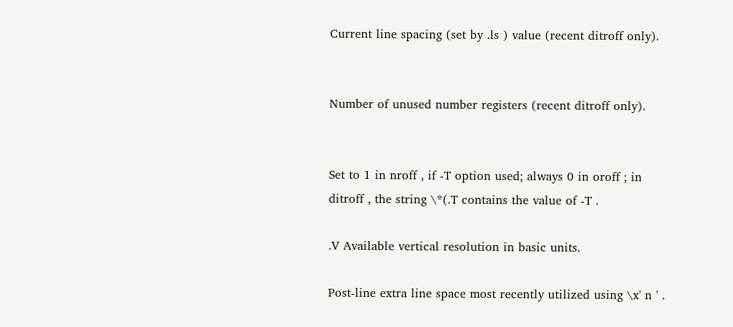Current line spacing (set by .ls ) value (recent ditroff only).


Number of unused number registers (recent ditroff only).


Set to 1 in nroff , if -T option used; always 0 in oroff ; in ditroff , the string \*(.T contains the value of -T .

.V Available vertical resolution in basic units.

Post-line extra line space most recently utilized using \x' n ' .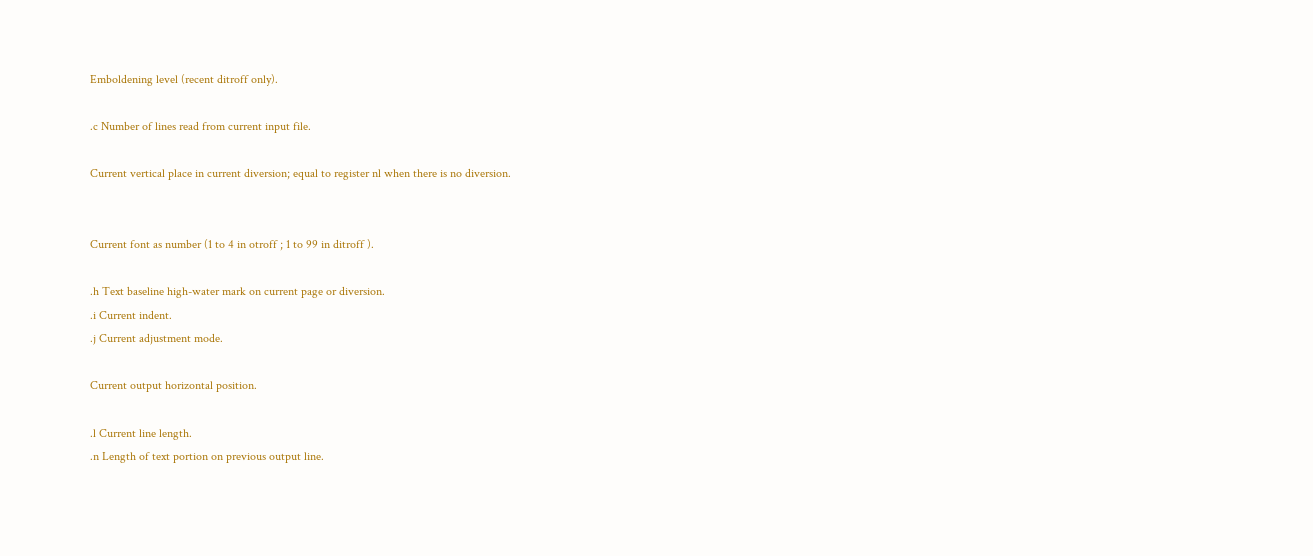Emboldening level (recent ditroff only).

.c Number of lines read from current input file.

Current vertical place in current diversion; equal to register nl when there is no diversion.


Current font as number (1 to 4 in otroff ; 1 to 99 in ditroff ).

.h Text baseline high-water mark on current page or diversion.
.i Current indent.
.j Current adjustment mode.

Current output horizontal position.

.l Current line length.
.n Length of text portion on previous output line.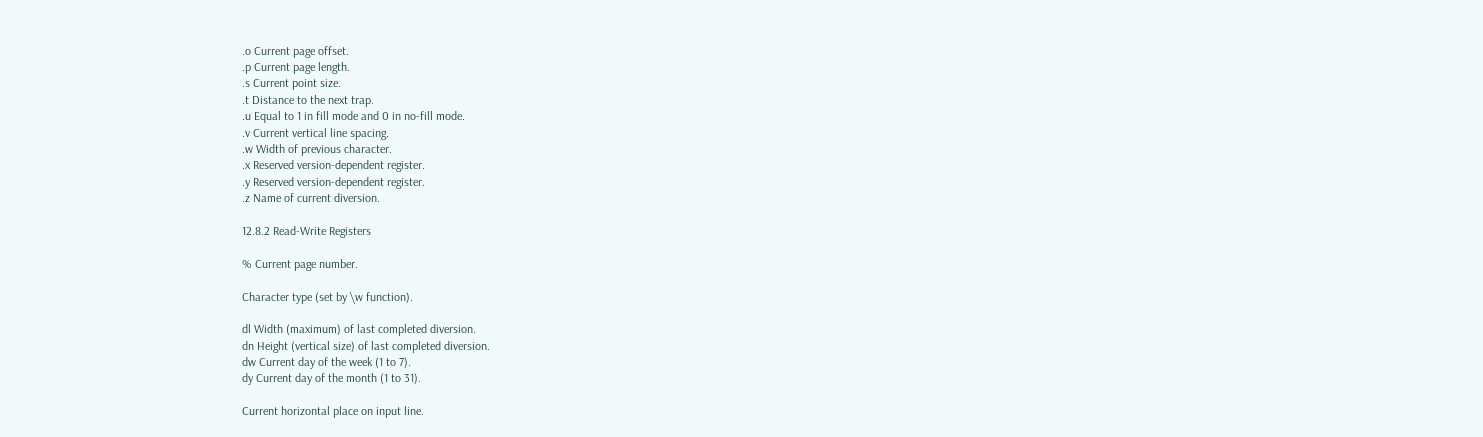.o Current page offset.
.p Current page length.
.s Current point size.
.t Distance to the next trap.
.u Equal to 1 in fill mode and 0 in no-fill mode.
.v Current vertical line spacing.
.w Width of previous character.
.x Reserved version-dependent register.
.y Reserved version-dependent register.
.z Name of current diversion.

12.8.2 Read-Write Registers

% Current page number.

Character type (set by \w function).

dl Width (maximum) of last completed diversion.
dn Height (vertical size) of last completed diversion.
dw Current day of the week (1 to 7).
dy Current day of the month (1 to 31).

Current horizontal place on input line.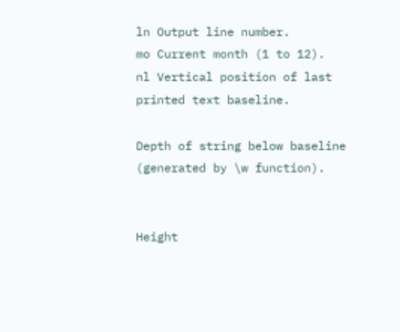ln Output line number.
mo Current month (1 to 12).
nl Vertical position of last printed text baseline.

Depth of string below baseline (generated by \w function).


Height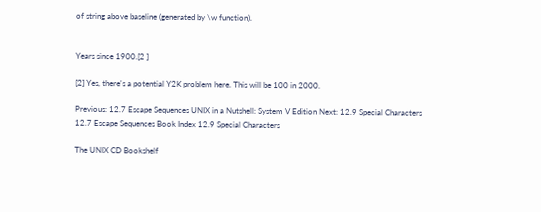of string above baseline (generated by \w function).


Years since 1900.[2 ]

[2] Yes, there's a potential Y2K problem here. This will be 100 in 2000.

Previous: 12.7 Escape Sequences UNIX in a Nutshell: System V Edition Next: 12.9 Special Characters
12.7 Escape Sequences Book Index 12.9 Special Characters

The UNIX CD Bookshelf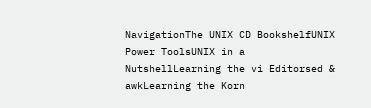NavigationThe UNIX CD BookshelfUNIX Power ToolsUNIX in a NutshellLearning the vi Editorsed & awkLearning the Korn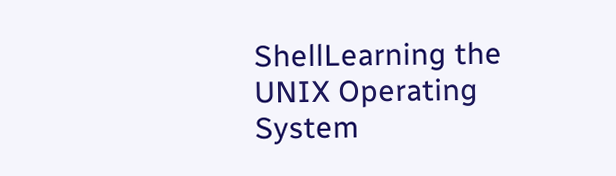ShellLearning the UNIX Operating System